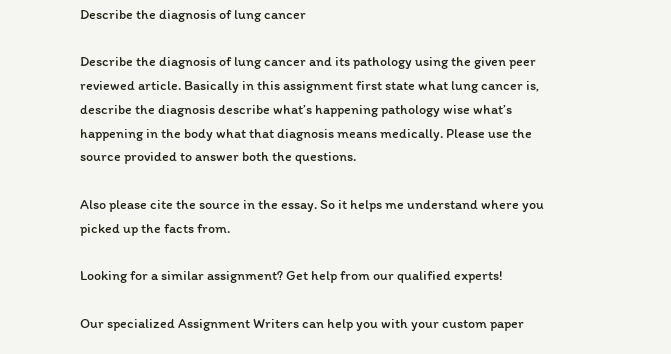Describe the diagnosis of lung cancer

Describe the diagnosis of lung cancer and its pathology using the given peer reviewed article. Basically in this assignment first state what lung cancer is, describe the diagnosis describe what’s happening pathology wise what’s happening in the body what that diagnosis means medically. Please use the source provided to answer both the questions.

Also please cite the source in the essay. So it helps me understand where you picked up the facts from.

Looking for a similar assignment? Get help from our qualified experts!

Our specialized Assignment Writers can help you with your custom paper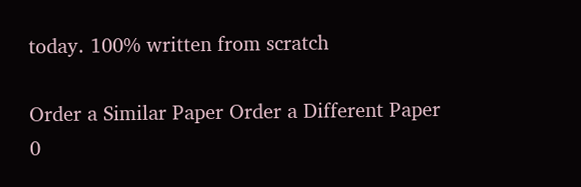today. 100% written from scratch

Order a Similar Paper Order a Different Paper
0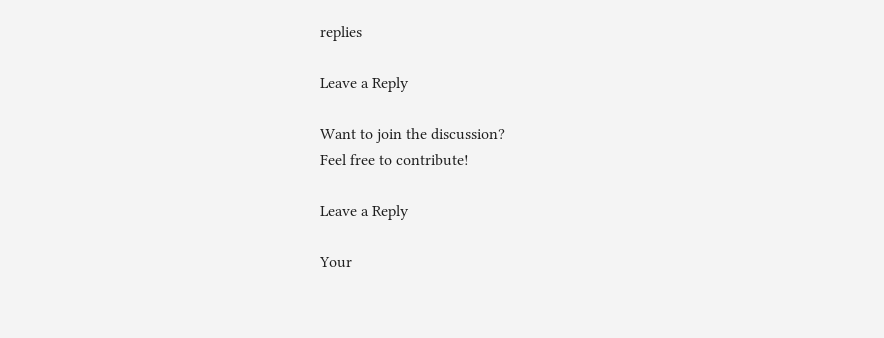replies

Leave a Reply

Want to join the discussion?
Feel free to contribute!

Leave a Reply

Your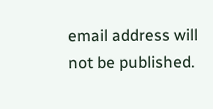email address will not be published.